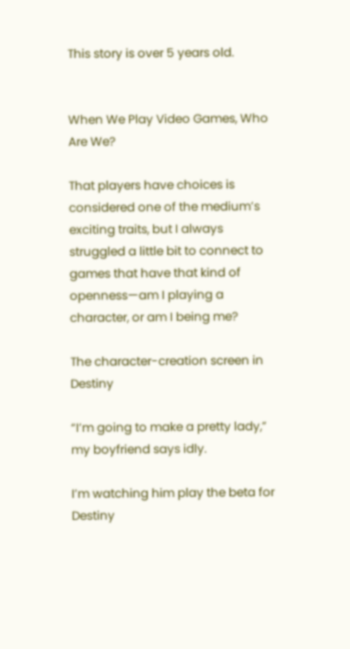This story is over 5 years old.


When We Play Video Games, Who Are We?

That players have choices is considered one of the medium’s exciting traits, but I always struggled a little bit to connect to games that have that kind of openness—am I playing a character, or am I being me?

The character-creation screen in Destiny

“I’m going to make a pretty lady,” my boyfriend says idly.

I’m watching him play the beta for Destiny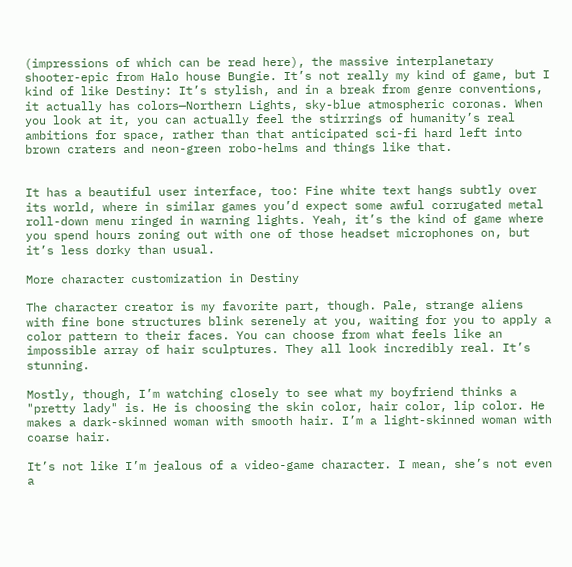(impressions of which can be read here), the massive interplanetary shooter-epic from Halo house Bungie. It’s not really my kind of game, but I kind of like Destiny: It’s stylish, and in a break from genre conventions, it actually has colors—Northern Lights, sky-blue atmospheric coronas. When you look at it, you can actually feel the stirrings of humanity’s real ambitions for space, rather than that anticipated sci-fi hard left into brown craters and neon-green robo-helms and things like that.


It has a beautiful user interface, too: Fine white text hangs subtly over its world, where in similar games you’d expect some awful corrugated metal roll-down menu ringed in warning lights. Yeah, it’s the kind of game where you spend hours zoning out with one of those headset microphones on, but it’s less dorky than usual.

More character customization in Destiny

The character creator is my favorite part, though. Pale, strange aliens with fine bone structures blink serenely at you, waiting for you to apply a color pattern to their faces. You can choose from what feels like an impossible array of hair sculptures. They all look incredibly real. It’s stunning.

Mostly, though, I’m watching closely to see what my boyfriend thinks a "pretty lady" is. He is choosing the skin color, hair color, lip color. He makes a dark-skinned woman with smooth hair. I’m a light-skinned woman with coarse hair.

It’s not like I’m jealous of a video-game character. I mean, she’s not even a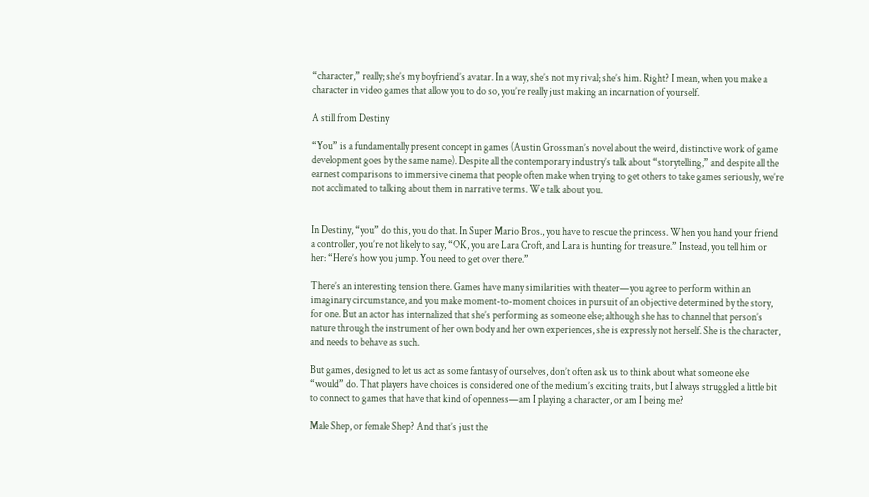“character,” really; she’s my boyfriend’s avatar. In a way, she’s not my rival; she’s him. Right? I mean, when you make a character in video games that allow you to do so, you’re really just making an incarnation of yourself.

A still from Destiny

“You” is a fundamentally present concept in games (Austin Grossman’s novel about the weird, distinctive work of game development goes by the same name). Despite all the contemporary industry’s talk about “storytelling,” and despite all the earnest comparisons to immersive cinema that people often make when trying to get others to take games seriously, we’re not acclimated to talking about them in narrative terms. We talk about you.


In Destiny, “you” do this, you do that. In Super Mario Bros., you have to rescue the princess. When you hand your friend a controller, you’re not likely to say, “OK, you are Lara Croft, and Lara is hunting for treasure.” Instead, you tell him or her: “Here’s how you jump. You need to get over there.”

There’s an interesting tension there. Games have many similarities with theater—you agree to perform within an imaginary circumstance, and you make moment-to-moment choices in pursuit of an objective determined by the story, for one. But an actor has internalized that she’s performing as someone else; although she has to channel that person’s nature through the instrument of her own body and her own experiences, she is expressly not herself. She is the character, and needs to behave as such.

But games, designed to let us act as some fantasy of ourselves, don’t often ask us to think about what someone else “would” do. That players have choices is considered one of the medium’s exciting traits, but I always struggled a little bit to connect to games that have that kind of openness—am I playing a character, or am I being me?

Male Shep, or female Shep? And that’s just the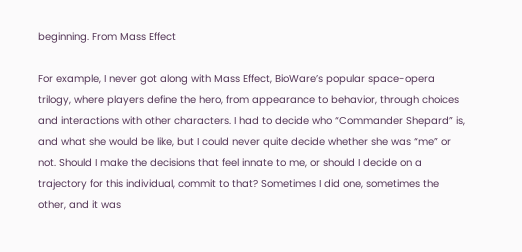beginning. From Mass Effect

For example, I never got along with Mass Effect, BioWare’s popular space-opera trilogy, where players define the hero, from appearance to behavior, through choices and interactions with other characters. I had to decide who “Commander Shepard” is, and what she would be like, but I could never quite decide whether she was “me” or not. Should I make the decisions that feel innate to me, or should I decide on a trajectory for this individual, commit to that? Sometimes I did one, sometimes the other, and it was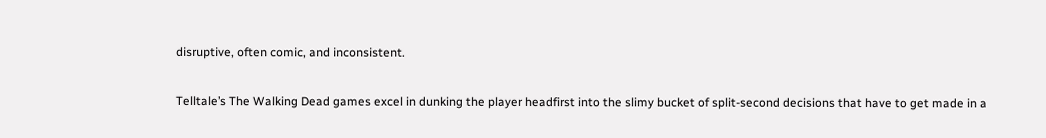disruptive, often comic, and inconsistent.


Telltale’s The Walking Dead games excel in dunking the player headfirst into the slimy bucket of split-second decisions that have to get made in a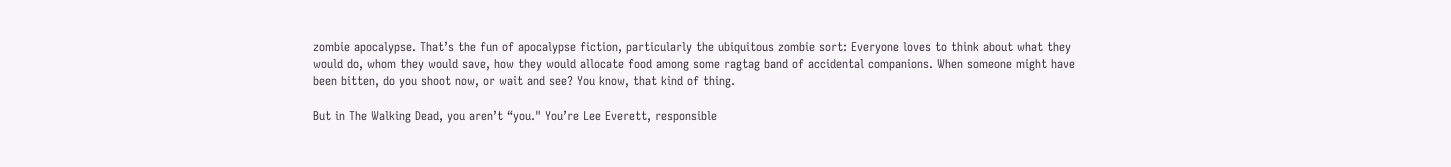zombie apocalypse. That’s the fun of apocalypse fiction, particularly the ubiquitous zombie sort: Everyone loves to think about what they would do, whom they would save, how they would allocate food among some ragtag band of accidental companions. When someone might have been bitten, do you shoot now, or wait and see? You know, that kind of thing.

But in The Walking Dead, you aren’t “you." You’re Lee Everett, responsible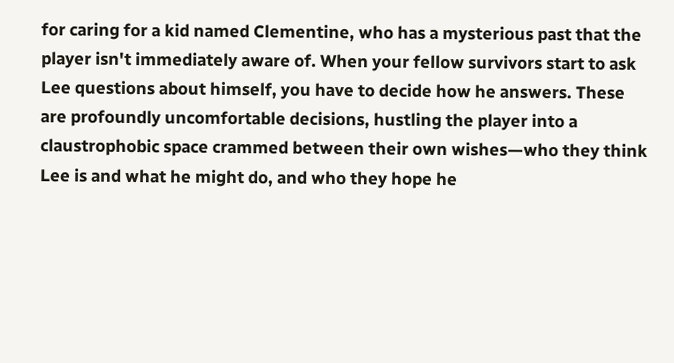for caring for a kid named Clementine, who has a mysterious past that the player isn't immediately aware of. When your fellow survivors start to ask Lee questions about himself, you have to decide how he answers. These are profoundly uncomfortable decisions, hustling the player into a claustrophobic space crammed between their own wishes—who they think Lee is and what he might do, and who they hope he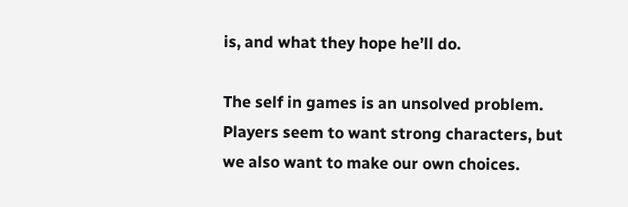is, and what they hope he’ll do.

The self in games is an unsolved problem. Players seem to want strong characters, but we also want to make our own choices.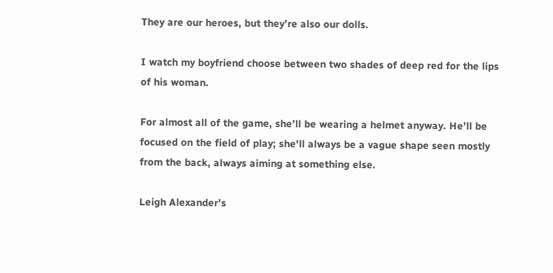They are our heroes, but they’re also our dolls.

I watch my boyfriend choose between two shades of deep red for the lips of his woman.

For almost all of the game, she’ll be wearing a helmet anyway. He’ll be focused on the field of play; she'll always be a vague shape seen mostly from the back, always aiming at something else.

Leigh Alexander’s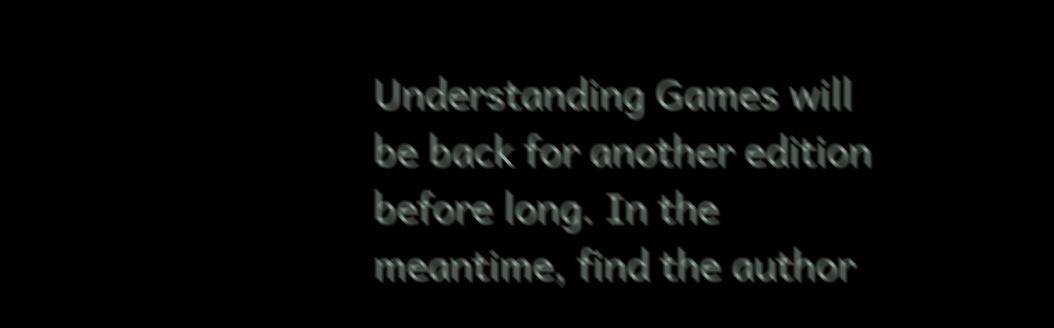Understanding Games will be back for another edition before long. In the meantime, find the author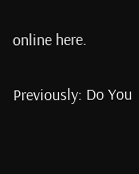online here.

Previously: Do You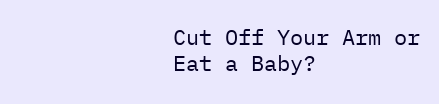Cut Off Your Arm or Eat a Baby?